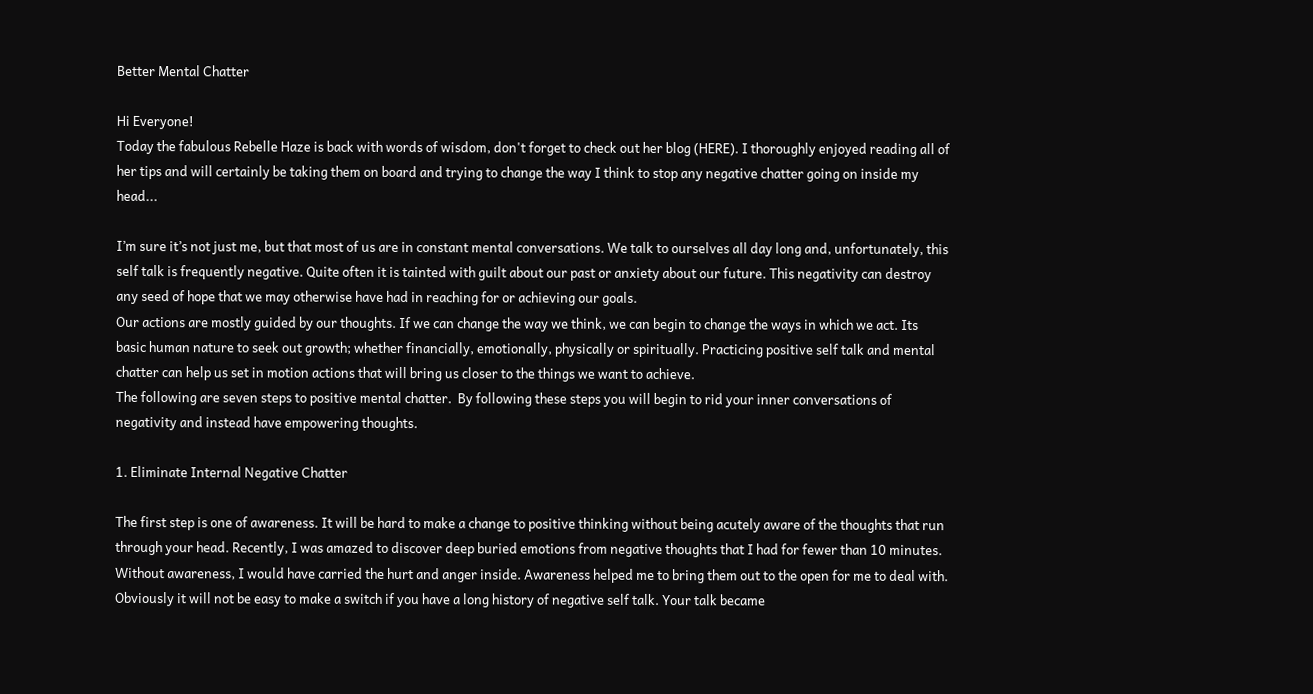Better Mental Chatter

Hi Everyone!
Today the fabulous Rebelle Haze is back with words of wisdom, don't forget to check out her blog (HERE). I thoroughly enjoyed reading all of her tips and will certainly be taking them on board and trying to change the way I think to stop any negative chatter going on inside my head...

I’m sure it’s not just me, but that most of us are in constant mental conversations. We talk to ourselves all day long and, unfortunately, this self talk is frequently negative. Quite often it is tainted with guilt about our past or anxiety about our future. This negativity can destroy any seed of hope that we may otherwise have had in reaching for or achieving our goals.
Our actions are mostly guided by our thoughts. If we can change the way we think, we can begin to change the ways in which we act. Its basic human nature to seek out growth; whether financially, emotionally, physically or spiritually. Practicing positive self talk and mental chatter can help us set in motion actions that will bring us closer to the things we want to achieve.
The following are seven steps to positive mental chatter.  By following these steps you will begin to rid your inner conversations of negativity and instead have empowering thoughts.

1. Eliminate Internal Negative Chatter

The first step is one of awareness. It will be hard to make a change to positive thinking without being acutely aware of the thoughts that run through your head. Recently, I was amazed to discover deep buried emotions from negative thoughts that I had for fewer than 10 minutes. Without awareness, I would have carried the hurt and anger inside. Awareness helped me to bring them out to the open for me to deal with.
Obviously it will not be easy to make a switch if you have a long history of negative self talk. Your talk became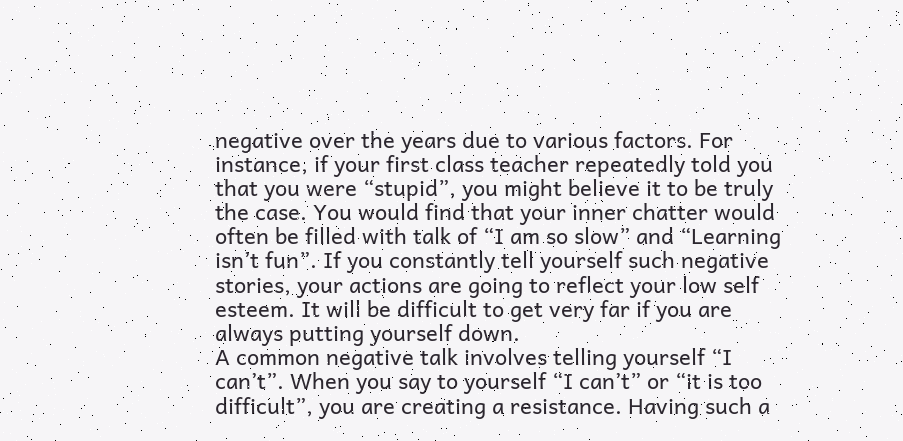negative over the years due to various factors. For instance, if your first class teacher repeatedly told you that you were “stupid”, you might believe it to be truly the case. You would find that your inner chatter would often be filled with talk of “I am so slow” and “Learning isn’t fun”. If you constantly tell yourself such negative stories, your actions are going to reflect your low self esteem. It will be difficult to get very far if you are always putting yourself down.
A common negative talk involves telling yourself “I can’t”. When you say to yourself “I can’t” or “it is too difficult”, you are creating a resistance. Having such a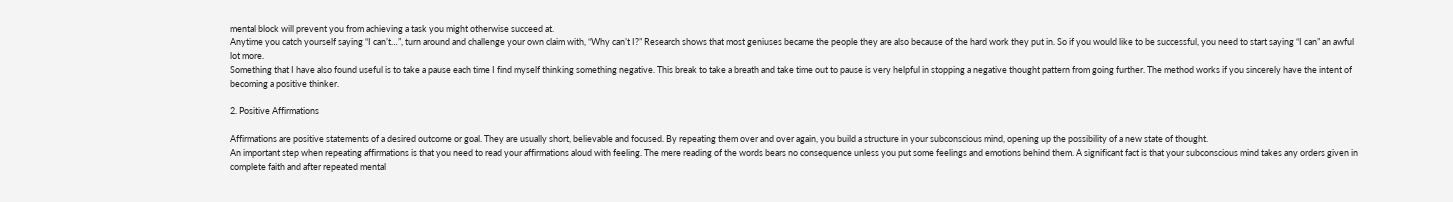mental block will prevent you from achieving a task you might otherwise succeed at.
Anytime you catch yourself saying “I can’t…”, turn around and challenge your own claim with, “Why can’t I?” Research shows that most geniuses became the people they are also because of the hard work they put in. So if you would like to be successful, you need to start saying “I can” an awful lot more.
Something that I have also found useful is to take a pause each time I find myself thinking something negative. This break to take a breath and take time out to pause is very helpful in stopping a negative thought pattern from going further. The method works if you sincerely have the intent of becoming a positive thinker.

2. Positive Affirmations

Affirmations are positive statements of a desired outcome or goal. They are usually short, believable and focused. By repeating them over and over again, you build a structure in your subconscious mind, opening up the possibility of a new state of thought.
An important step when repeating affirmations is that you need to read your affirmations aloud with feeling. The mere reading of the words bears no consequence unless you put some feelings and emotions behind them. A significant fact is that your subconscious mind takes any orders given in complete faith and after repeated mental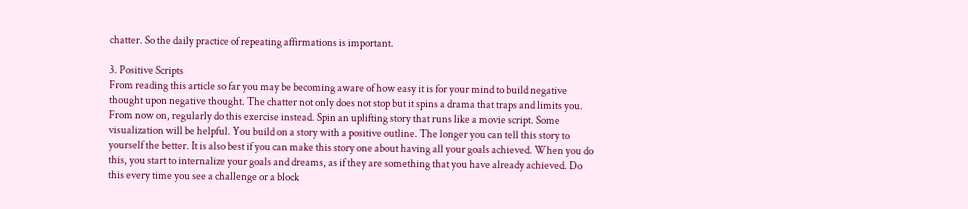chatter. So the daily practice of repeating affirmations is important.

3. Positive Scripts
From reading this article so far you may be becoming aware of how easy it is for your mind to build negative thought upon negative thought. The chatter not only does not stop but it spins a drama that traps and limits you.
From now on, regularly do this exercise instead. Spin an uplifting story that runs like a movie script. Some visualization will be helpful. You build on a story with a positive outline. The longer you can tell this story to yourself the better. It is also best if you can make this story one about having all your goals achieved. When you do this, you start to internalize your goals and dreams, as if they are something that you have already achieved. Do this every time you see a challenge or a block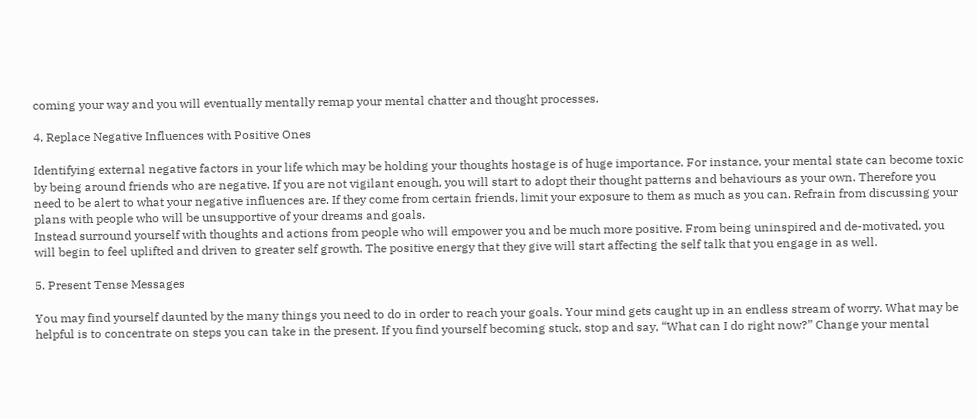coming your way and you will eventually mentally remap your mental chatter and thought processes.

4. Replace Negative Influences with Positive Ones

Identifying external negative factors in your life which may be holding your thoughts hostage is of huge importance. For instance, your mental state can become toxic by being around friends who are negative. If you are not vigilant enough, you will start to adopt their thought patterns and behaviours as your own. Therefore you need to be alert to what your negative influences are. If they come from certain friends, limit your exposure to them as much as you can. Refrain from discussing your plans with people who will be unsupportive of your dreams and goals.
Instead surround yourself with thoughts and actions from people who will empower you and be much more positive. From being uninspired and de-motivated, you will begin to feel uplifted and driven to greater self growth. The positive energy that they give will start affecting the self talk that you engage in as well.

5. Present Tense Messages

You may find yourself daunted by the many things you need to do in order to reach your goals. Your mind gets caught up in an endless stream of worry. What may be helpful is to concentrate on steps you can take in the present. If you find yourself becoming stuck, stop and say, “What can I do right now?” Change your mental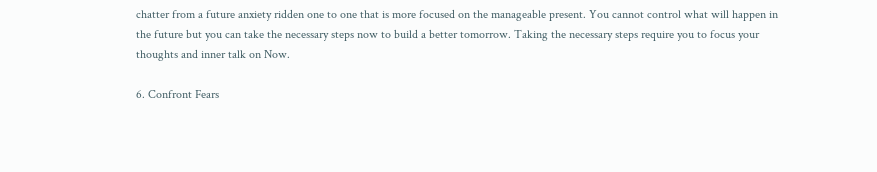chatter from a future anxiety ridden one to one that is more focused on the manageable present. You cannot control what will happen in the future but you can take the necessary steps now to build a better tomorrow. Taking the necessary steps require you to focus your thoughts and inner talk on Now.

6. Confront Fears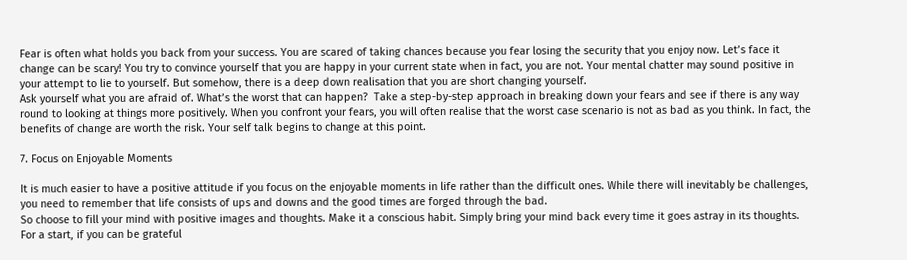Fear is often what holds you back from your success. You are scared of taking chances because you fear losing the security that you enjoy now. Let’s face it change can be scary! You try to convince yourself that you are happy in your current state when in fact, you are not. Your mental chatter may sound positive in your attempt to lie to yourself. But somehow, there is a deep down realisation that you are short changing yourself.
Ask yourself what you are afraid of. What’s the worst that can happen?  Take a step-by-step approach in breaking down your fears and see if there is any way round to looking at things more positively. When you confront your fears, you will often realise that the worst case scenario is not as bad as you think. In fact, the benefits of change are worth the risk. Your self talk begins to change at this point.

7. Focus on Enjoyable Moments

It is much easier to have a positive attitude if you focus on the enjoyable moments in life rather than the difficult ones. While there will inevitably be challenges, you need to remember that life consists of ups and downs and the good times are forged through the bad.
So choose to fill your mind with positive images and thoughts. Make it a conscious habit. Simply bring your mind back every time it goes astray in its thoughts. For a start, if you can be grateful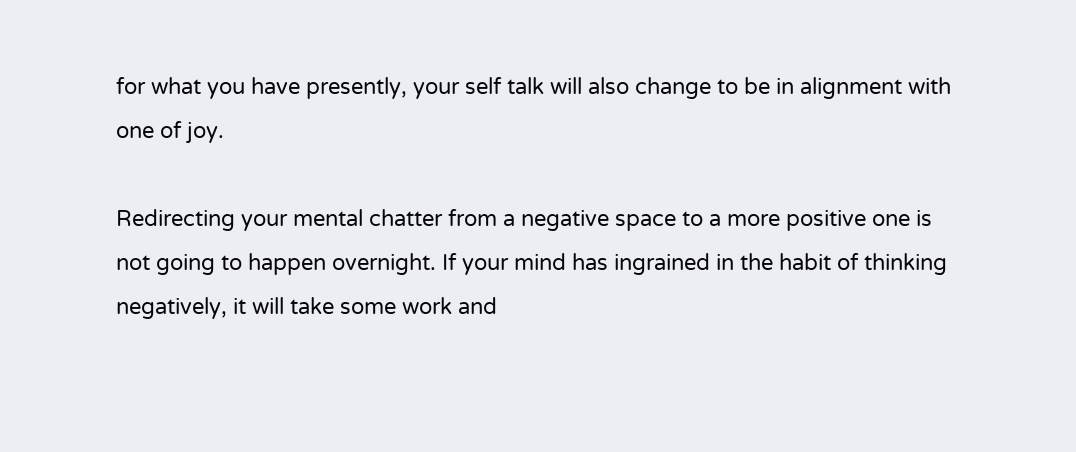for what you have presently, your self talk will also change to be in alignment with one of joy.

Redirecting your mental chatter from a negative space to a more positive one is not going to happen overnight. If your mind has ingrained in the habit of thinking negatively, it will take some work and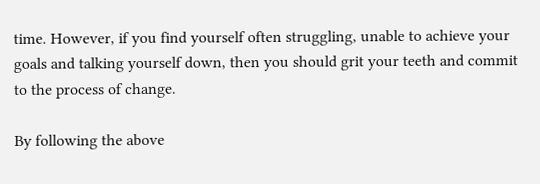time. However, if you find yourself often struggling, unable to achieve your goals and talking yourself down, then you should grit your teeth and commit to the process of change.

By following the above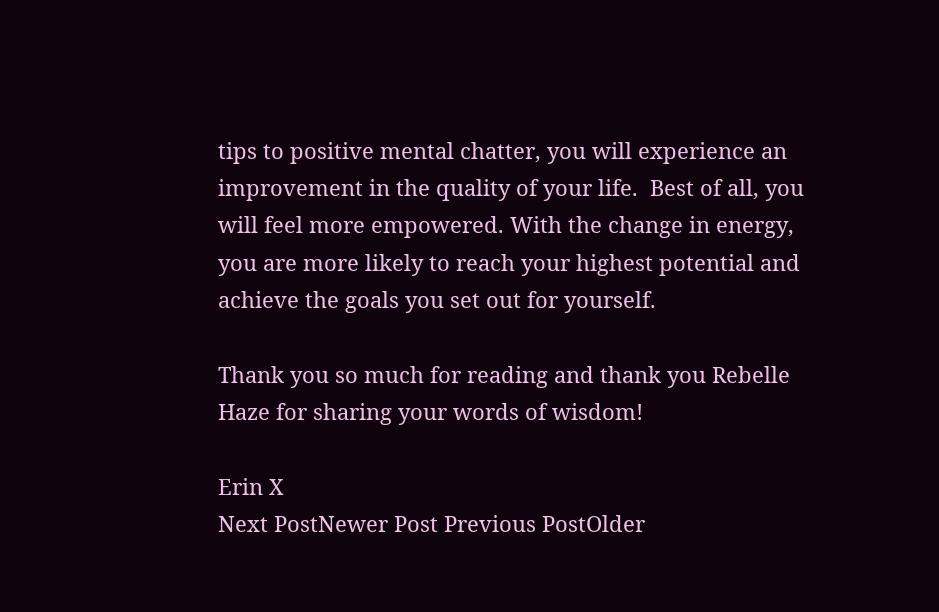tips to positive mental chatter, you will experience an improvement in the quality of your life.  Best of all, you will feel more empowered. With the change in energy, you are more likely to reach your highest potential and achieve the goals you set out for yourself.

Thank you so much for reading and thank you Rebelle Haze for sharing your words of wisdom!

Erin X
Next PostNewer Post Previous PostOlder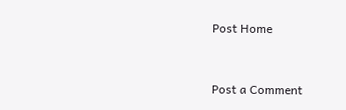Post Home


Post a Comment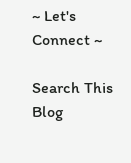~ Let's Connect ~

Search This Blog